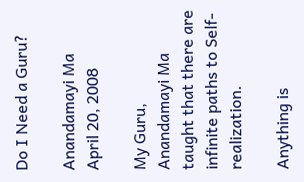Do I Need a Guru?

Anandamayi Ma
April 20, 2008

My Guru, Anandamayi Ma taught that there are infinite paths to Self-realization.

Anything is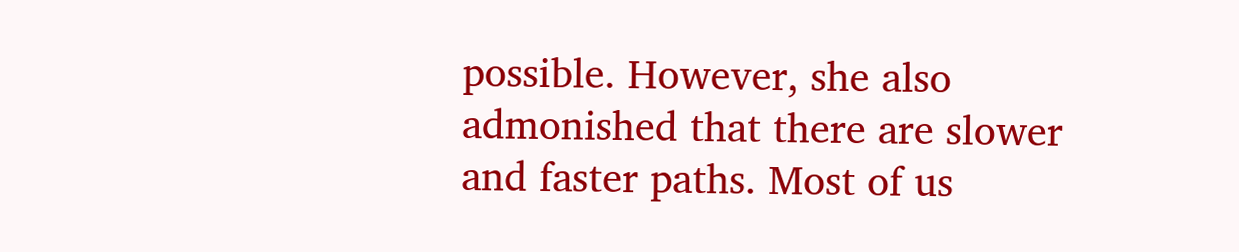possible. However, she also admonished that there are slower and faster paths. Most of us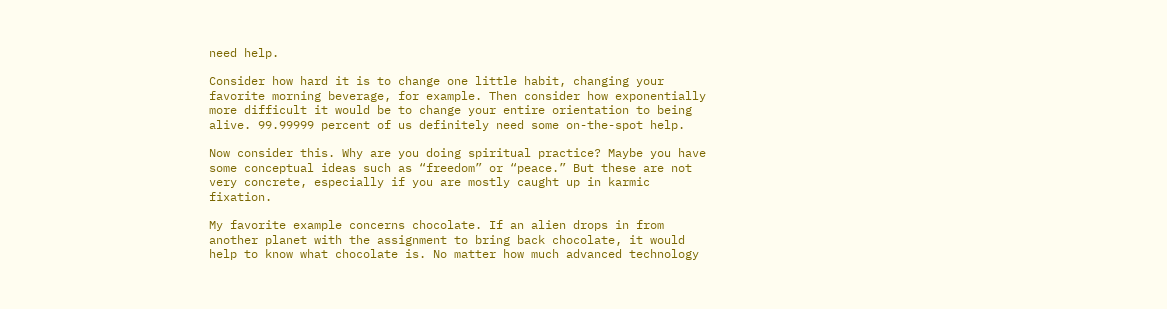need help.

Consider how hard it is to change one little habit, changing your favorite morning beverage, for example. Then consider how exponentially more difficult it would be to change your entire orientation to being alive. 99.99999 percent of us definitely need some on-the-spot help.

Now consider this. Why are you doing spiritual practice? Maybe you have some conceptual ideas such as “freedom” or “peace.” But these are not very concrete, especially if you are mostly caught up in karmic fixation.

My favorite example concerns chocolate. If an alien drops in from another planet with the assignment to bring back chocolate, it would help to know what chocolate is. No matter how much advanced technology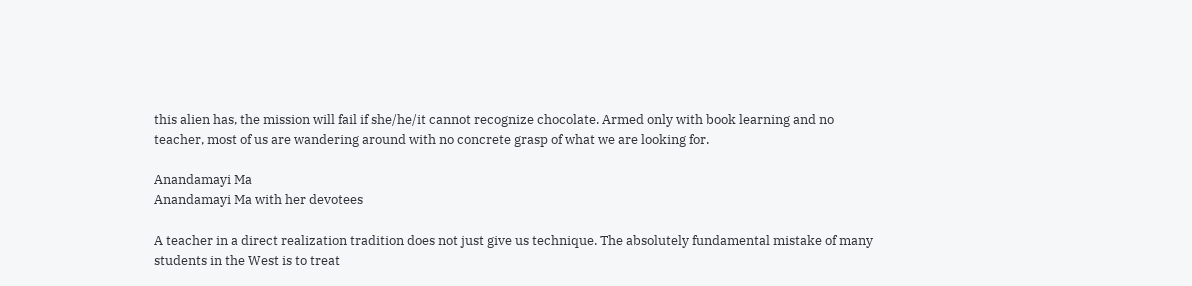this alien has, the mission will fail if she/he/it cannot recognize chocolate. Armed only with book learning and no teacher, most of us are wandering around with no concrete grasp of what we are looking for.

Anandamayi Ma
Anandamayi Ma with her devotees

A teacher in a direct realization tradition does not just give us technique. The absolutely fundamental mistake of many students in the West is to treat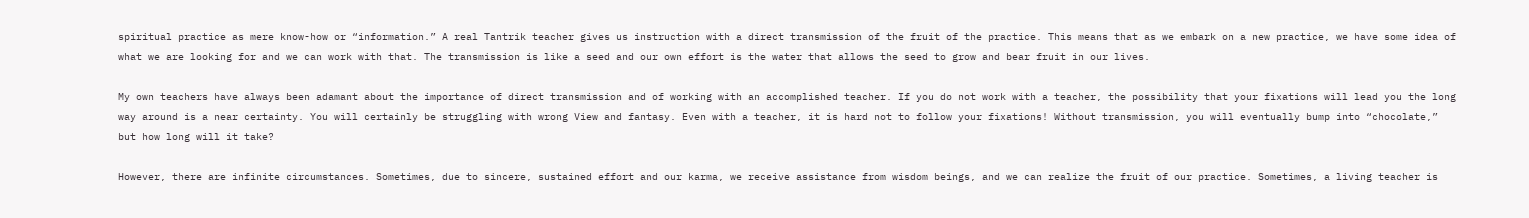spiritual practice as mere know-how or “information.” A real Tantrik teacher gives us instruction with a direct transmission of the fruit of the practice. This means that as we embark on a new practice, we have some idea of what we are looking for and we can work with that. The transmission is like a seed and our own effort is the water that allows the seed to grow and bear fruit in our lives.

My own teachers have always been adamant about the importance of direct transmission and of working with an accomplished teacher. If you do not work with a teacher, the possibility that your fixations will lead you the long way around is a near certainty. You will certainly be struggling with wrong View and fantasy. Even with a teacher, it is hard not to follow your fixations! Without transmission, you will eventually bump into “chocolate,” but how long will it take?

However, there are infinite circumstances. Sometimes, due to sincere, sustained effort and our karma, we receive assistance from wisdom beings, and we can realize the fruit of our practice. Sometimes, a living teacher is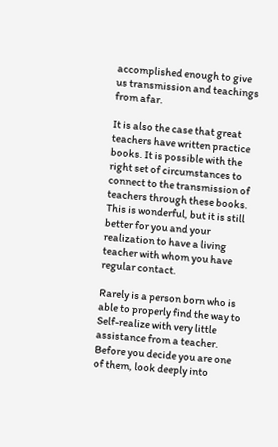accomplished enough to give us transmission and teachings from afar.

It is also the case that great teachers have written practice books. It is possible with the right set of circumstances to connect to the transmission of teachers through these books. This is wonderful, but it is still better for you and your realization to have a living teacher with whom you have regular contact.

Rarely is a person born who is able to properly find the way to Self-realize with very little assistance from a teacher. Before you decide you are one of them, look deeply into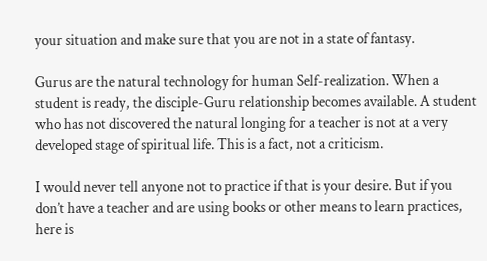your situation and make sure that you are not in a state of fantasy.

Gurus are the natural technology for human Self-realization. When a student is ready, the disciple-Guru relationship becomes available. A student who has not discovered the natural longing for a teacher is not at a very developed stage of spiritual life. This is a fact, not a criticism.

I would never tell anyone not to practice if that is your desire. But if you don’t have a teacher and are using books or other means to learn practices, here is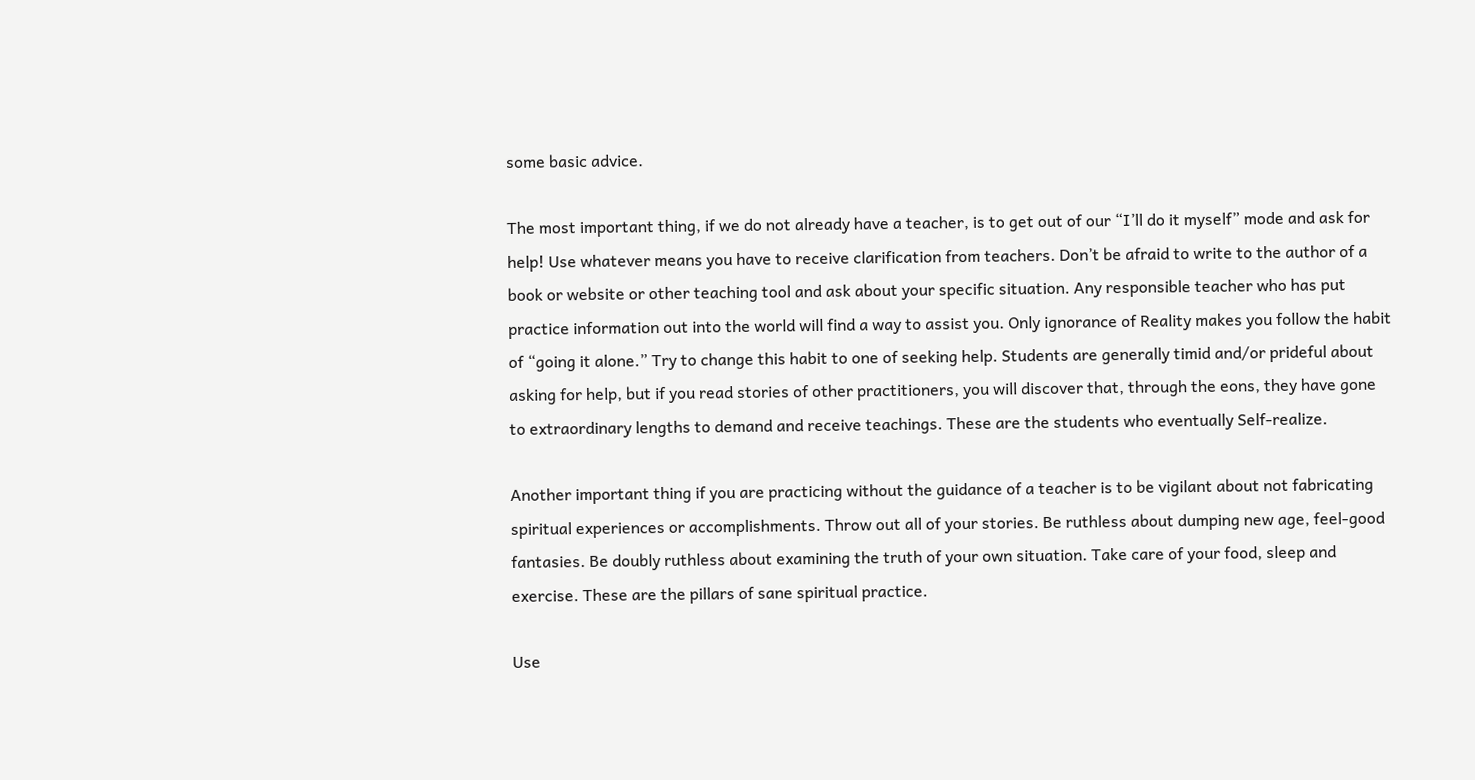some basic advice.

The most important thing, if we do not already have a teacher, is to get out of our “I’ll do it myself” mode and ask for help! Use whatever means you have to receive clarification from teachers. Don’t be afraid to write to the author of a book or website or other teaching tool and ask about your specific situation. Any responsible teacher who has put practice information out into the world will find a way to assist you. Only ignorance of Reality makes you follow the habit of “going it alone.” Try to change this habit to one of seeking help. Students are generally timid and/or prideful about asking for help, but if you read stories of other practitioners, you will discover that, through the eons, they have gone to extraordinary lengths to demand and receive teachings. These are the students who eventually Self-realize.

Another important thing if you are practicing without the guidance of a teacher is to be vigilant about not fabricating spiritual experiences or accomplishments. Throw out all of your stories. Be ruthless about dumping new age, feel-good fantasies. Be doubly ruthless about examining the truth of your own situation. Take care of your food, sleep and exercise. These are the pillars of sane spiritual practice.

Use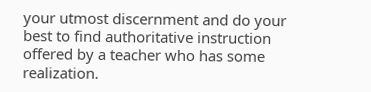your utmost discernment and do your best to find authoritative instruction offered by a teacher who has some realization.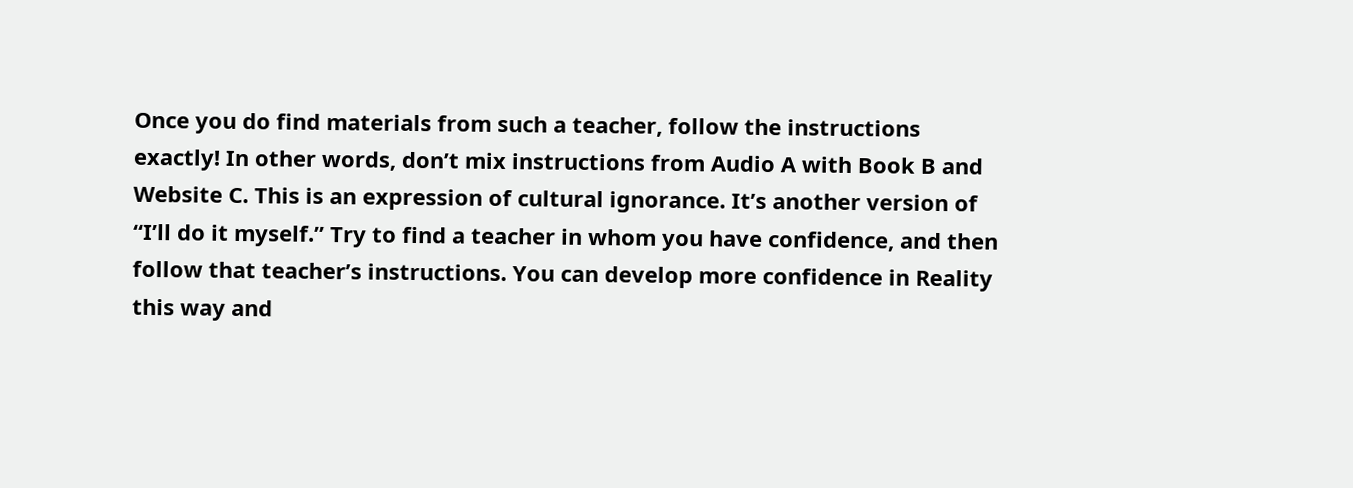Once you do find materials from such a teacher, follow the instructions exactly! In other words, don’t mix instructions from Audio A with Book B and Website C. This is an expression of cultural ignorance. It’s another version of “I’ll do it myself.” Try to find a teacher in whom you have confidence, and then follow that teacher’s instructions. You can develop more confidence in Reality this way and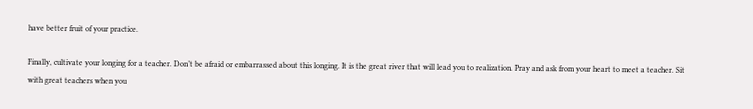have better fruit of your practice.

Finally, cultivate your longing for a teacher. Don’t be afraid or embarrassed about this longing. It is the great river that will lead you to realization. Pray and ask from your heart to meet a teacher. Sit with great teachers when you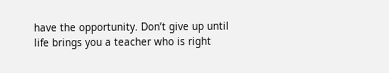have the opportunity. Don’t give up until life brings you a teacher who is right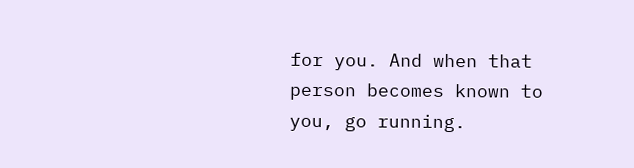for you. And when that person becomes known to you, go running.